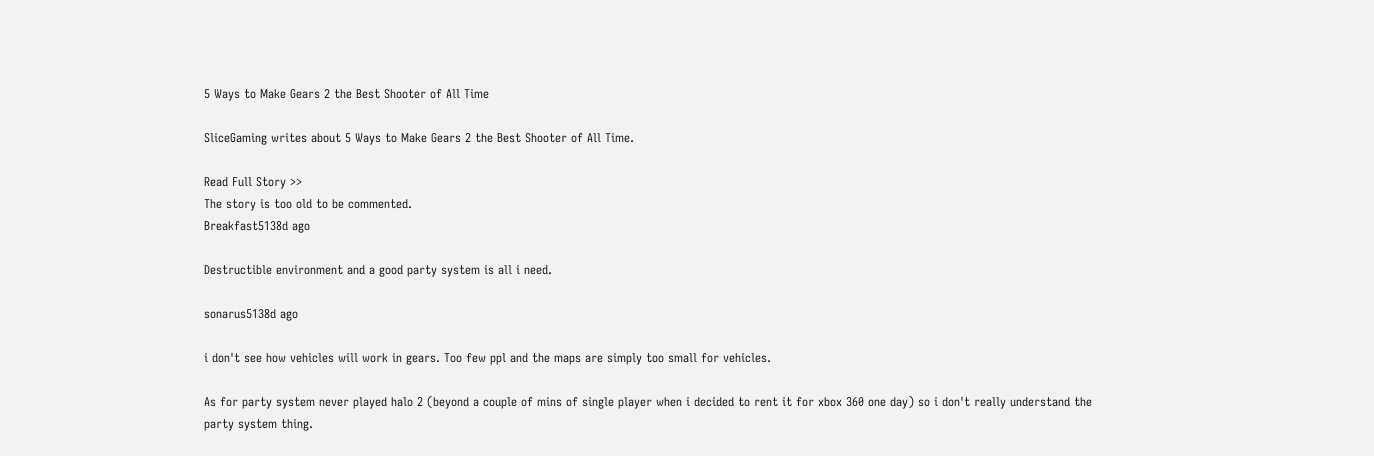5 Ways to Make Gears 2 the Best Shooter of All Time

SliceGaming writes about 5 Ways to Make Gears 2 the Best Shooter of All Time.

Read Full Story >>
The story is too old to be commented.
Breakfast5138d ago

Destructible environment and a good party system is all i need.

sonarus5138d ago

i don't see how vehicles will work in gears. Too few ppl and the maps are simply too small for vehicles.

As for party system never played halo 2 (beyond a couple of mins of single player when i decided to rent it for xbox 360 one day) so i don't really understand the party system thing.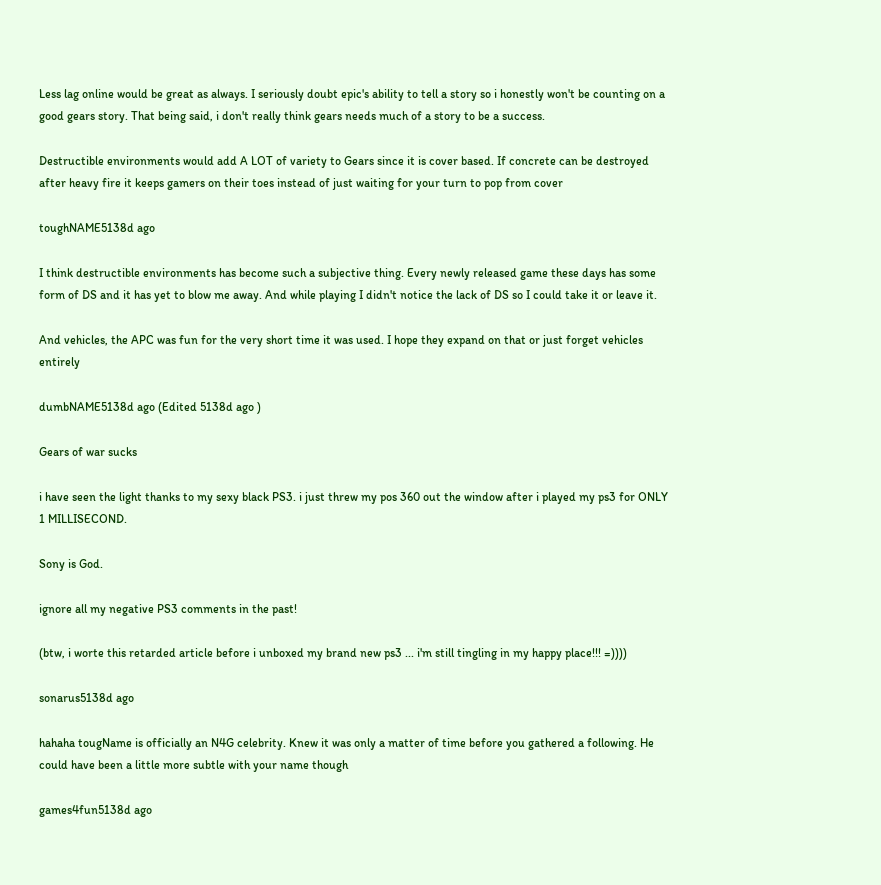Less lag online would be great as always. I seriously doubt epic's ability to tell a story so i honestly won't be counting on a good gears story. That being said, i don't really think gears needs much of a story to be a success.

Destructible environments would add A LOT of variety to Gears since it is cover based. If concrete can be destroyed after heavy fire it keeps gamers on their toes instead of just waiting for your turn to pop from cover

toughNAME5138d ago

I think destructible environments has become such a subjective thing. Every newly released game these days has some form of DS and it has yet to blow me away. And while playing I didn't notice the lack of DS so I could take it or leave it.

And vehicles, the APC was fun for the very short time it was used. I hope they expand on that or just forget vehicles entirely

dumbNAME5138d ago (Edited 5138d ago )

Gears of war sucks

i have seen the light thanks to my sexy black PS3. i just threw my pos 360 out the window after i played my ps3 for ONLY 1 MILLISECOND.

Sony is God.

ignore all my negative PS3 comments in the past!

(btw, i worte this retarded article before i unboxed my brand new ps3 ... i'm still tingling in my happy place!!! =))))

sonarus5138d ago

hahaha tougName is officially an N4G celebrity. Knew it was only a matter of time before you gathered a following. He could have been a little more subtle with your name though

games4fun5138d ago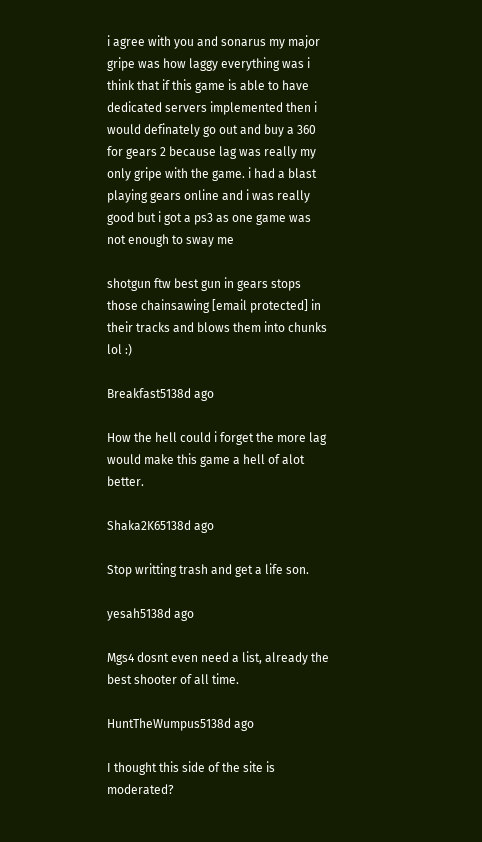i agree with you and sonarus my major gripe was how laggy everything was i think that if this game is able to have dedicated servers implemented then i would definately go out and buy a 360 for gears 2 because lag was really my only gripe with the game. i had a blast playing gears online and i was really good but i got a ps3 as one game was not enough to sway me

shotgun ftw best gun in gears stops those chainsawing [email protected] in their tracks and blows them into chunks lol :)

Breakfast5138d ago

How the hell could i forget the more lag would make this game a hell of alot better.

Shaka2K65138d ago

Stop writting trash and get a life son.

yesah5138d ago

Mgs4 dosnt even need a list, already the best shooter of all time.

HuntTheWumpus5138d ago

I thought this side of the site is moderated?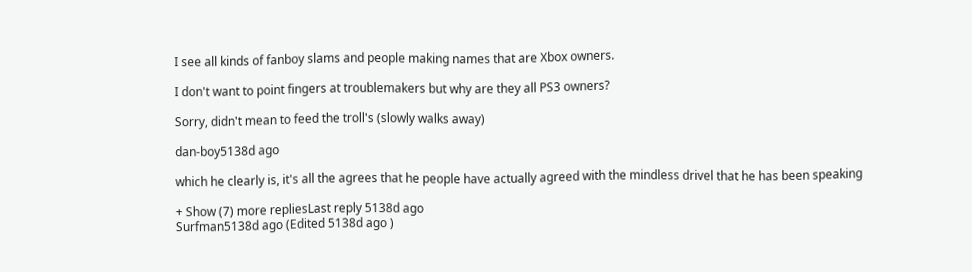I see all kinds of fanboy slams and people making names that are Xbox owners.

I don't want to point fingers at troublemakers but why are they all PS3 owners?

Sorry, didn't mean to feed the troll's (slowly walks away)

dan-boy5138d ago

which he clearly is, it's all the agrees that he people have actually agreed with the mindless drivel that he has been speaking

+ Show (7) more repliesLast reply 5138d ago
Surfman5138d ago (Edited 5138d ago )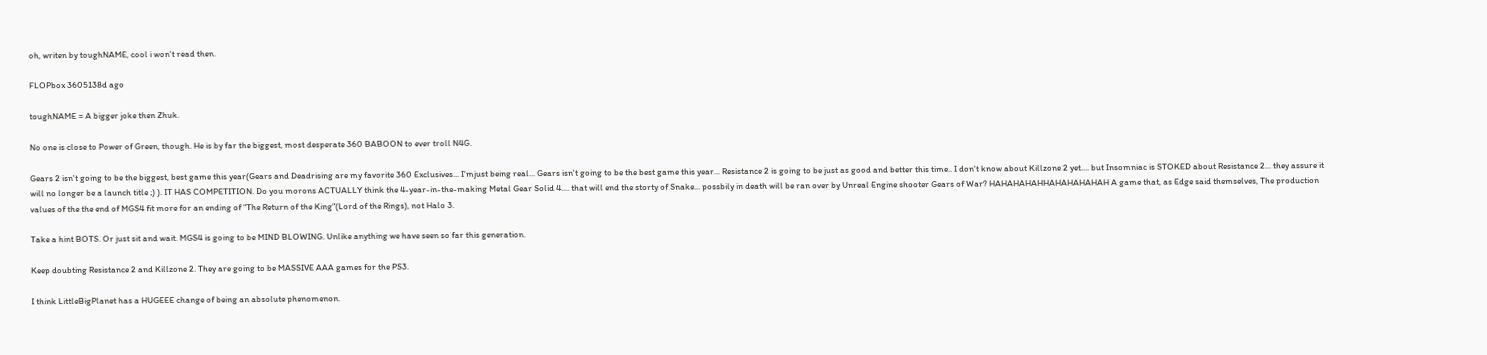oh, writen by toughNAME, cool i won't read then.

FLOPbox 3605138d ago

toughNAME = A bigger joke then Zhuk.

No one is close to Power of Green, though. He is by far the biggest, most desperate 360 BABOON to ever troll N4G.

Gears 2 isn't going to be the biggest, best game this year(Gears and Deadrising are my favorite 360 Exclusives... I'mjust being real... Gears isn't going to be the best game this year... Resistance 2 is going to be just as good and better this time.. I don't know about Killzone 2 yet.... but Insomniac is STOKED about Resistance 2... they assure it will no longer be a launch title ;) ). IT HAS COMPETITION. Do you morons ACTUALLY think the 4-year-in-the-making Metal Gear Solid 4.... that will end the storty of Snake... possbily in death will be ran over by Unreal Engine shooter Gears of War? HAHAHAHAHHAHAHAHAHAH A game that, as Edge said themselves, The production values of the the end of MGS4 fit more for an ending of "The Return of the King"(Lord of the Rings), not Halo 3.

Take a hint BOTS. Or just sit and wait. MGS4 is going to be MIND BLOWING. Unlike anything we have seen so far this generation.

Keep doubting Resistance 2 and Killzone 2. They are going to be MASSIVE AAA games for the PS3.

I think LittleBigPlanet has a HUGEEE change of being an absolute phenomenon.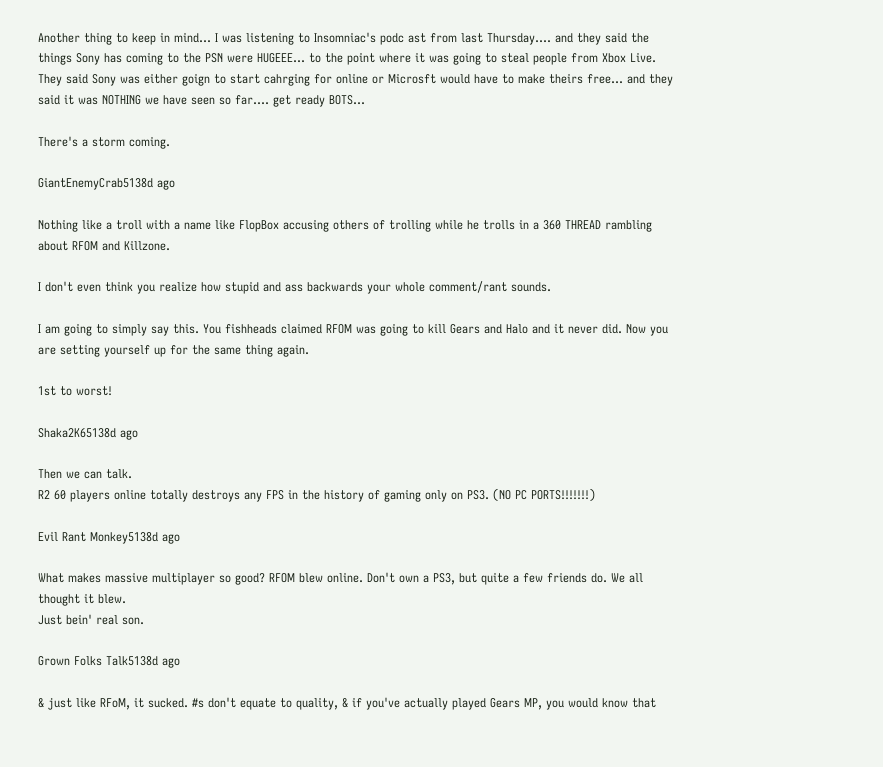Another thing to keep in mind... I was listening to Insomniac's podc ast from last Thursday.... and they said the things Sony has coming to the PSN were HUGEEE... to the point where it was going to steal people from Xbox Live. They said Sony was either goign to start cahrging for online or Microsft would have to make theirs free... and they said it was NOTHING we have seen so far.... get ready BOTS...

There's a storm coming.

GiantEnemyCrab5138d ago

Nothing like a troll with a name like FlopBox accusing others of trolling while he trolls in a 360 THREAD rambling about RFOM and Killzone.

I don't even think you realize how stupid and ass backwards your whole comment/rant sounds.

I am going to simply say this. You fishheads claimed RFOM was going to kill Gears and Halo and it never did. Now you are setting yourself up for the same thing again.

1st to worst!

Shaka2K65138d ago

Then we can talk.
R2 60 players online totally destroys any FPS in the history of gaming only on PS3. (NO PC PORTS!!!!!!!)

Evil Rant Monkey5138d ago

What makes massive multiplayer so good? RFOM blew online. Don't own a PS3, but quite a few friends do. We all thought it blew.
Just bein' real son.

Grown Folks Talk5138d ago

& just like RFoM, it sucked. #s don't equate to quality, & if you've actually played Gears MP, you would know that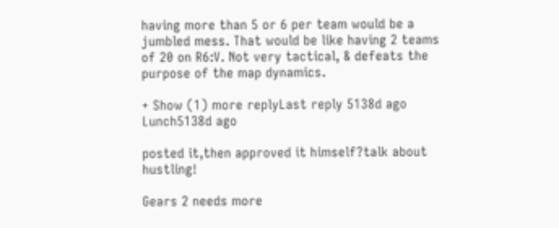having more than 5 or 6 per team would be a jumbled mess. That would be like having 2 teams of 20 on R6:V. Not very tactical, & defeats the purpose of the map dynamics.

+ Show (1) more replyLast reply 5138d ago
Lunch5138d ago

posted it,then approved it himself?talk about hustling!

Gears 2 needs more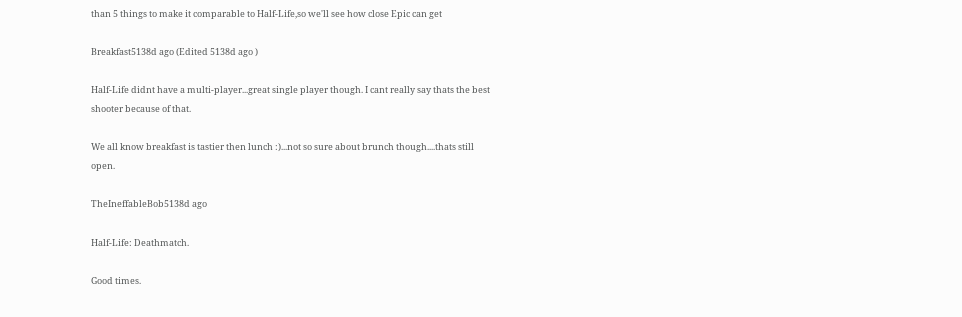than 5 things to make it comparable to Half-Life,so we'll see how close Epic can get

Breakfast5138d ago (Edited 5138d ago )

Half-Life didnt have a multi-player...great single player though. I cant really say thats the best shooter because of that.

We all know breakfast is tastier then lunch :)...not so sure about brunch though....thats still open.

TheIneffableBob5138d ago

Half-Life: Deathmatch.

Good times.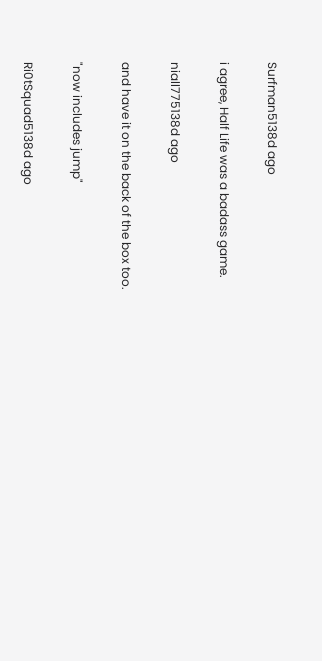Surfman5138d ago

i agree, Half Life was a badass game.

niall775138d ago

and have it on the back of the box too.

"now includes jump"

Ri0tSquad5138d ago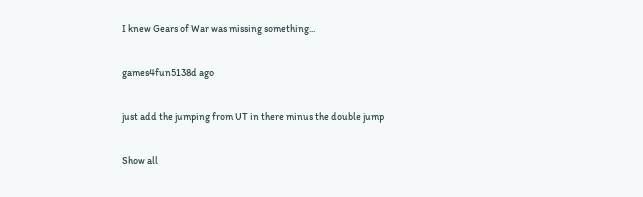I knew Gears of War was missing something...

games4fun5138d ago

just add the jumping from UT in there minus the double jump

Show all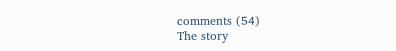comments (54)
The story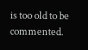is too old to be commented.